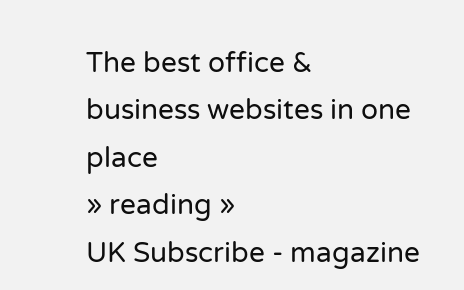The best office & business websites in one place
» reading »
UK Subscribe - magazine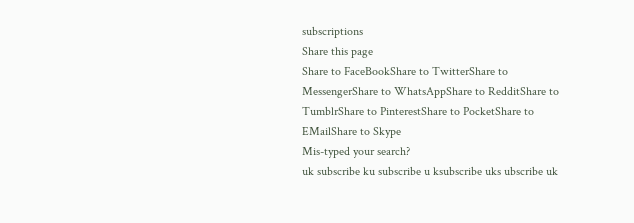subscriptions
Share this page
Share to FaceBookShare to TwitterShare to MessengerShare to WhatsAppShare to RedditShare to TumblrShare to PinterestShare to PocketShare to EMailShare to Skype
Mis-typed your search?
uk subscribe ku subscribe u ksubscribe uks ubscribe uk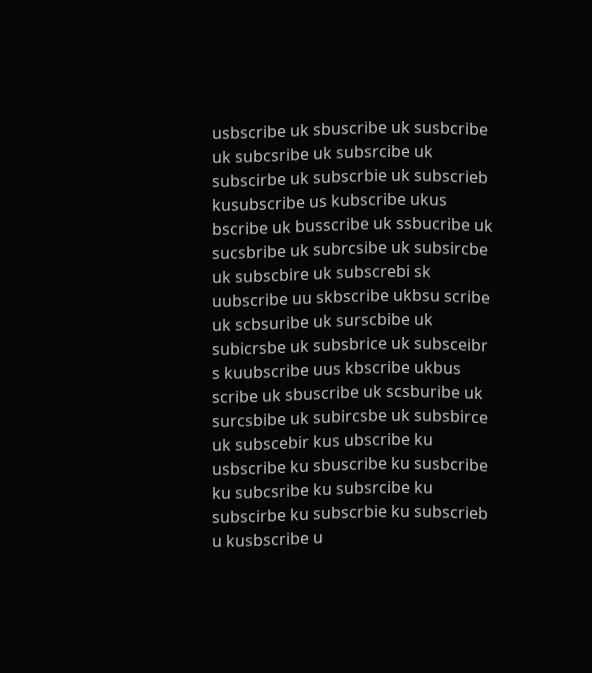usbscribe uk sbuscribe uk susbcribe uk subcsribe uk subsrcibe uk subscirbe uk subscrbie uk subscrieb kusubscribe us kubscribe ukus bscribe uk busscribe uk ssbucribe uk sucsbribe uk subrcsibe uk subsircbe uk subscbire uk subscrebi sk uubscribe uu skbscribe ukbsu scribe uk scbsuribe uk surscbibe uk subicrsbe uk subsbrice uk subsceibr s kuubscribe uus kbscribe ukbus scribe uk sbuscribe uk scsburibe uk surcsbibe uk subircsbe uk subsbirce uk subscebir kus ubscribe ku usbscribe ku sbuscribe ku susbcribe ku subcsribe ku subsrcibe ku subscirbe ku subscrbie ku subscrieb u kusbscribe u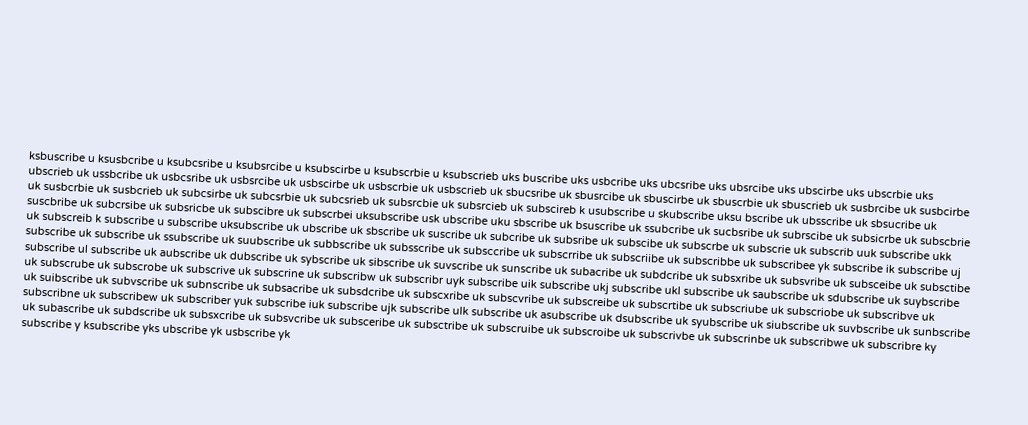ksbuscribe u ksusbcribe u ksubcsribe u ksubsrcibe u ksubscirbe u ksubscrbie u ksubscrieb uks buscribe uks usbcribe uks ubcsribe uks ubsrcibe uks ubscirbe uks ubscrbie uks ubscrieb uk ussbcribe uk usbcsribe uk usbsrcibe uk usbscirbe uk usbscrbie uk usbscrieb uk sbucsribe uk sbusrcibe uk sbuscirbe uk sbuscrbie uk sbuscrieb uk susbrcibe uk susbcirbe uk susbcrbie uk susbcrieb uk subcsirbe uk subcsrbie uk subcsrieb uk subsrcbie uk subsrcieb uk subscireb k usubscribe u skubscribe uksu bscribe uk ubsscribe uk sbsucribe uk suscbribe uk subcrsibe uk subsricbe uk subscibre uk subscrbei uksubscribe usk ubscribe uku sbscribe uk bsuscribe uk ssubcribe uk sucbsribe uk subrscibe uk subsicrbe uk subscbrie uk subscreib k subscribe u subscribe uksubscribe uk ubscribe uk sbscribe uk suscribe uk subcribe uk subsribe uk subscibe uk subscrbe uk subscrie uk subscrib uuk subscribe ukk subscribe uk subscribe uk ssubscribe uk suubscribe uk subbscribe uk subsscribe uk subsccribe uk subscrribe uk subscriibe uk subscribbe uk subscribee yk subscribe ik subscribe uj subscribe ul subscribe uk aubscribe uk dubscribe uk sybscribe uk sibscribe uk suvscribe uk sunscribe uk subacribe uk subdcribe uk subsxribe uk subsvribe uk subsceibe uk subsctibe uk subscrube uk subscrobe uk subscrive uk subscrine uk subscribw uk subscribr uyk subscribe uik subscribe ukj subscribe ukl subscribe uk saubscribe uk sdubscribe uk suybscribe uk suibscribe uk subvscribe uk subnscribe uk subsacribe uk subsdcribe uk subscxribe uk subscvribe uk subscreibe uk subscrtibe uk subscriube uk subscriobe uk subscribve uk subscribne uk subscribew uk subscriber yuk subscribe iuk subscribe ujk subscribe ulk subscribe uk asubscribe uk dsubscribe uk syubscribe uk siubscribe uk suvbscribe uk sunbscribe uk subascribe uk subdscribe uk subsxcribe uk subsvcribe uk subsceribe uk subsctribe uk subscruibe uk subscroibe uk subscrivbe uk subscrinbe uk subscribwe uk subscribre ky subscribe y ksubscribe yks ubscribe yk usbscribe yk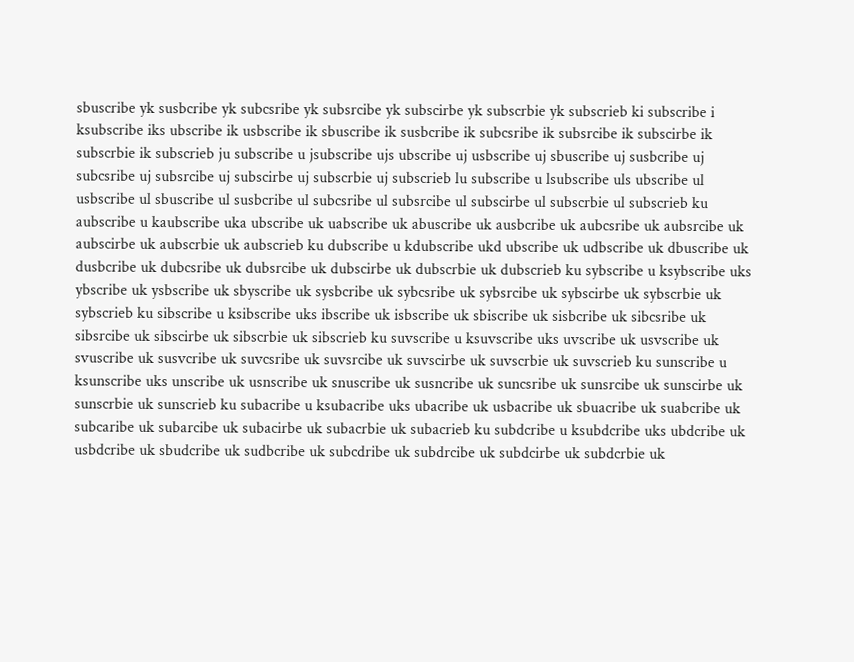sbuscribe yk susbcribe yk subcsribe yk subsrcibe yk subscirbe yk subscrbie yk subscrieb ki subscribe i ksubscribe iks ubscribe ik usbscribe ik sbuscribe ik susbcribe ik subcsribe ik subsrcibe ik subscirbe ik subscrbie ik subscrieb ju subscribe u jsubscribe ujs ubscribe uj usbscribe uj sbuscribe uj susbcribe uj subcsribe uj subsrcibe uj subscirbe uj subscrbie uj subscrieb lu subscribe u lsubscribe uls ubscribe ul usbscribe ul sbuscribe ul susbcribe ul subcsribe ul subsrcibe ul subscirbe ul subscrbie ul subscrieb ku aubscribe u kaubscribe uka ubscribe uk uabscribe uk abuscribe uk ausbcribe uk aubcsribe uk aubsrcibe uk aubscirbe uk aubscrbie uk aubscrieb ku dubscribe u kdubscribe ukd ubscribe uk udbscribe uk dbuscribe uk dusbcribe uk dubcsribe uk dubsrcibe uk dubscirbe uk dubscrbie uk dubscrieb ku sybscribe u ksybscribe uks ybscribe uk ysbscribe uk sbyscribe uk sysbcribe uk sybcsribe uk sybsrcibe uk sybscirbe uk sybscrbie uk sybscrieb ku sibscribe u ksibscribe uks ibscribe uk isbscribe uk sbiscribe uk sisbcribe uk sibcsribe uk sibsrcibe uk sibscirbe uk sibscrbie uk sibscrieb ku suvscribe u ksuvscribe uks uvscribe uk usvscribe uk svuscribe uk susvcribe uk suvcsribe uk suvsrcibe uk suvscirbe uk suvscrbie uk suvscrieb ku sunscribe u ksunscribe uks unscribe uk usnscribe uk snuscribe uk susncribe uk suncsribe uk sunsrcibe uk sunscirbe uk sunscrbie uk sunscrieb ku subacribe u ksubacribe uks ubacribe uk usbacribe uk sbuacribe uk suabcribe uk subcaribe uk subarcibe uk subacirbe uk subacrbie uk subacrieb ku subdcribe u ksubdcribe uks ubdcribe uk usbdcribe uk sbudcribe uk sudbcribe uk subcdribe uk subdrcibe uk subdcirbe uk subdcrbie uk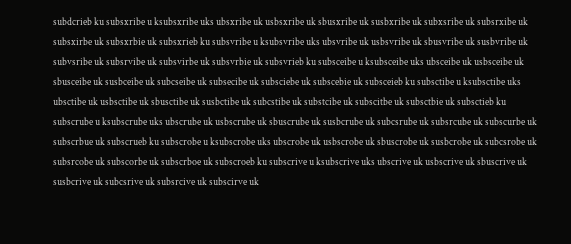subdcrieb ku subsxribe u ksubsxribe uks ubsxribe uk usbsxribe uk sbusxribe uk susbxribe uk subxsribe uk subsrxibe uk subsxirbe uk subsxrbie uk subsxrieb ku subsvribe u ksubsvribe uks ubsvribe uk usbsvribe uk sbusvribe uk susbvribe uk subvsribe uk subsrvibe uk subsvirbe uk subsvrbie uk subsvrieb ku subsceibe u ksubsceibe uks ubsceibe uk usbsceibe uk sbusceibe uk susbceibe uk subcseibe uk subsecibe uk subsciebe uk subscebie uk subsceieb ku subsctibe u ksubsctibe uks ubsctibe uk usbsctibe uk sbusctibe uk susbctibe uk subcstibe uk substcibe uk subscitbe uk subsctbie uk subsctieb ku subscrube u ksubscrube uks ubscrube uk usbscrube uk sbuscrube uk susbcrube uk subcsrube uk subsrcube uk subscurbe uk subscrbue uk subscrueb ku subscrobe u ksubscrobe uks ubscrobe uk usbscrobe uk sbuscrobe uk susbcrobe uk subcsrobe uk subsrcobe uk subscorbe uk subscrboe uk subscroeb ku subscrive u ksubscrive uks ubscrive uk usbscrive uk sbuscrive uk susbcrive uk subcsrive uk subsrcive uk subscirve uk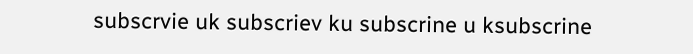subscrvie uk subscriev ku subscrine u ksubscrine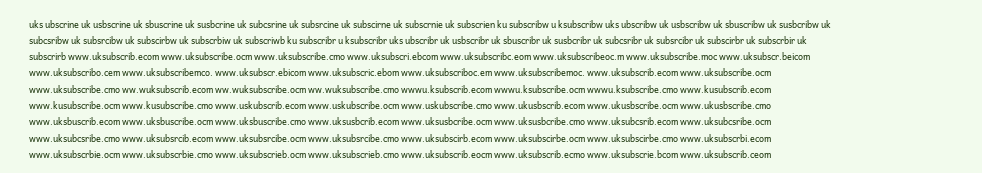uks ubscrine uk usbscrine uk sbuscrine uk susbcrine uk subcsrine uk subsrcine uk subscirne uk subscrnie uk subscrien ku subscribw u ksubscribw uks ubscribw uk usbscribw uk sbuscribw uk susbcribw uk subcsribw uk subsrcibw uk subscirbw uk subscrbiw uk subscriwb ku subscribr u ksubscribr uks ubscribr uk usbscribr uk sbuscribr uk susbcribr uk subcsribr uk subsrcibr uk subscirbr uk subscrbir uk subscrirb www.uksubscrib.ecom www.uksubscribe.ocm www.uksubscribe.cmo www.uksubscri.ebcom www.uksubscribc.eom www.uksubscribeoc.m www.uksubscribe.moc www.uksubscr.beicom www.uksubscribo.cem www.uksubscribemco. www.uksubscr.ebicom www.uksubscric.ebom www.uksubscriboc.em www.uksubscribemoc. www.uksubscrib.ecom www.uksubscribe.ocm www.uksubscribe.cmo ww.wuksubscrib.ecom ww.wuksubscribe.ocm ww.wuksubscribe.cmo wwwu.ksubscrib.ecom wwwu.ksubscribe.ocm wwwu.ksubscribe.cmo www.kusubscrib.ecom www.kusubscribe.ocm www.kusubscribe.cmo www.uskubscrib.ecom www.uskubscribe.ocm www.uskubscribe.cmo www.ukusbscrib.ecom www.ukusbscribe.ocm www.ukusbscribe.cmo www.uksbuscrib.ecom www.uksbuscribe.ocm www.uksbuscribe.cmo www.uksusbcrib.ecom www.uksusbcribe.ocm www.uksusbcribe.cmo www.uksubcsrib.ecom www.uksubcsribe.ocm www.uksubcsribe.cmo www.uksubsrcib.ecom www.uksubsrcibe.ocm www.uksubsrcibe.cmo www.uksubscirb.ecom www.uksubscirbe.ocm www.uksubscirbe.cmo www.uksubscrbi.ecom www.uksubscrbie.ocm www.uksubscrbie.cmo www.uksubscrieb.ocm www.uksubscrieb.cmo www.uksubscrib.eocm www.uksubscrib.ecmo www.uksubscrie.bcom www.uksubscrib.ceom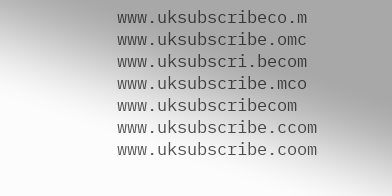www.uksubscribeco.m www.uksubscribe.omc www.uksubscri.becom www.uksubscribe.mco www.uksubscribecom www.uksubscribe.ccom www.uksubscribe.coom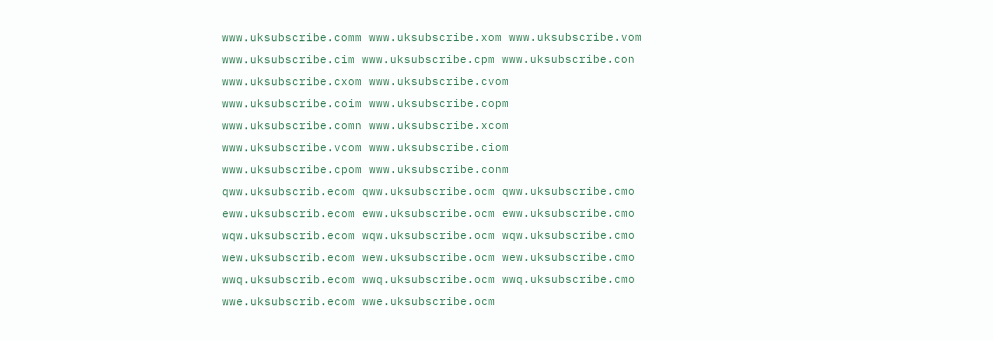www.uksubscribe.comm www.uksubscribe.xom www.uksubscribe.vom www.uksubscribe.cim www.uksubscribe.cpm www.uksubscribe.con www.uksubscribe.cxom www.uksubscribe.cvom www.uksubscribe.coim www.uksubscribe.copm www.uksubscribe.comn www.uksubscribe.xcom www.uksubscribe.vcom www.uksubscribe.ciom www.uksubscribe.cpom www.uksubscribe.conm qww.uksubscrib.ecom qww.uksubscribe.ocm qww.uksubscribe.cmo eww.uksubscrib.ecom eww.uksubscribe.ocm eww.uksubscribe.cmo wqw.uksubscrib.ecom wqw.uksubscribe.ocm wqw.uksubscribe.cmo wew.uksubscrib.ecom wew.uksubscribe.ocm wew.uksubscribe.cmo wwq.uksubscrib.ecom wwq.uksubscribe.ocm wwq.uksubscribe.cmo wwe.uksubscrib.ecom wwe.uksubscribe.ocm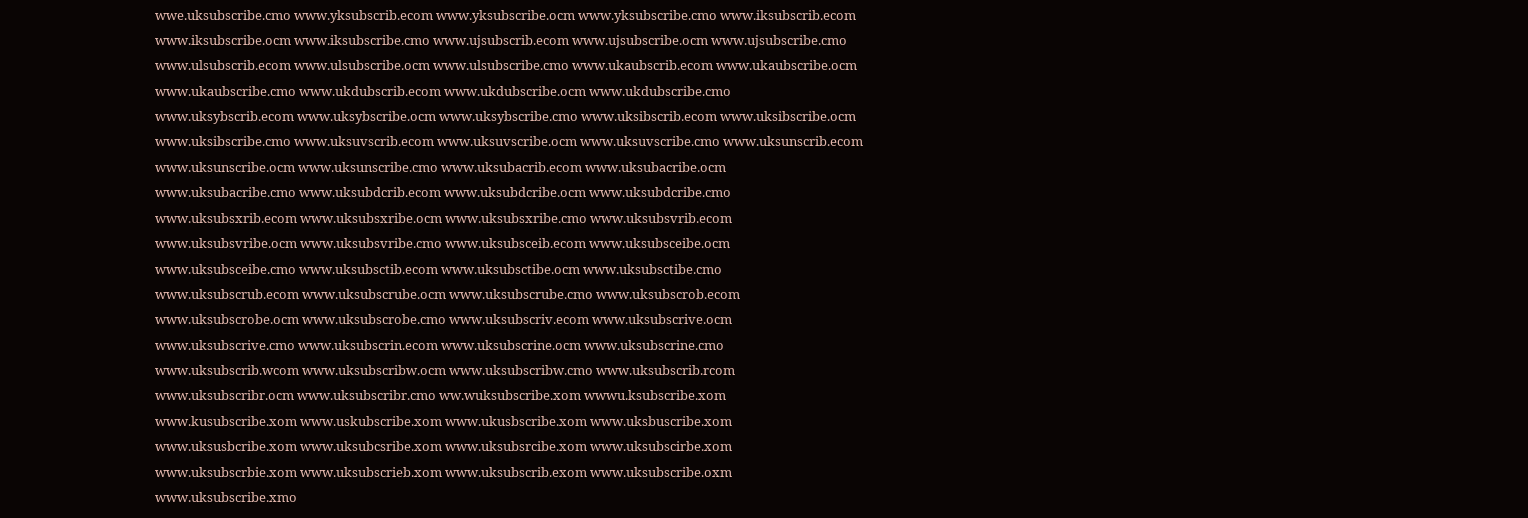wwe.uksubscribe.cmo www.yksubscrib.ecom www.yksubscribe.ocm www.yksubscribe.cmo www.iksubscrib.ecom www.iksubscribe.ocm www.iksubscribe.cmo www.ujsubscrib.ecom www.ujsubscribe.ocm www.ujsubscribe.cmo www.ulsubscrib.ecom www.ulsubscribe.ocm www.ulsubscribe.cmo www.ukaubscrib.ecom www.ukaubscribe.ocm www.ukaubscribe.cmo www.ukdubscrib.ecom www.ukdubscribe.ocm www.ukdubscribe.cmo www.uksybscrib.ecom www.uksybscribe.ocm www.uksybscribe.cmo www.uksibscrib.ecom www.uksibscribe.ocm www.uksibscribe.cmo www.uksuvscrib.ecom www.uksuvscribe.ocm www.uksuvscribe.cmo www.uksunscrib.ecom www.uksunscribe.ocm www.uksunscribe.cmo www.uksubacrib.ecom www.uksubacribe.ocm www.uksubacribe.cmo www.uksubdcrib.ecom www.uksubdcribe.ocm www.uksubdcribe.cmo www.uksubsxrib.ecom www.uksubsxribe.ocm www.uksubsxribe.cmo www.uksubsvrib.ecom www.uksubsvribe.ocm www.uksubsvribe.cmo www.uksubsceib.ecom www.uksubsceibe.ocm www.uksubsceibe.cmo www.uksubsctib.ecom www.uksubsctibe.ocm www.uksubsctibe.cmo www.uksubscrub.ecom www.uksubscrube.ocm www.uksubscrube.cmo www.uksubscrob.ecom www.uksubscrobe.ocm www.uksubscrobe.cmo www.uksubscriv.ecom www.uksubscrive.ocm www.uksubscrive.cmo www.uksubscrin.ecom www.uksubscrine.ocm www.uksubscrine.cmo www.uksubscrib.wcom www.uksubscribw.ocm www.uksubscribw.cmo www.uksubscrib.rcom www.uksubscribr.ocm www.uksubscribr.cmo ww.wuksubscribe.xom wwwu.ksubscribe.xom www.kusubscribe.xom www.uskubscribe.xom www.ukusbscribe.xom www.uksbuscribe.xom www.uksusbcribe.xom www.uksubcsribe.xom www.uksubsrcibe.xom www.uksubscirbe.xom www.uksubscrbie.xom www.uksubscrieb.xom www.uksubscrib.exom www.uksubscribe.oxm www.uksubscribe.xmo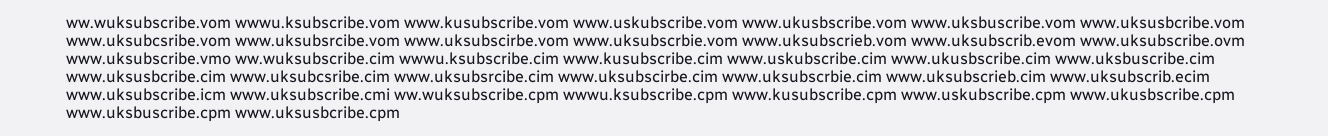ww.wuksubscribe.vom wwwu.ksubscribe.vom www.kusubscribe.vom www.uskubscribe.vom www.ukusbscribe.vom www.uksbuscribe.vom www.uksusbcribe.vom www.uksubcsribe.vom www.uksubsrcibe.vom www.uksubscirbe.vom www.uksubscrbie.vom www.uksubscrieb.vom www.uksubscrib.evom www.uksubscribe.ovm www.uksubscribe.vmo ww.wuksubscribe.cim wwwu.ksubscribe.cim www.kusubscribe.cim www.uskubscribe.cim www.ukusbscribe.cim www.uksbuscribe.cim www.uksusbcribe.cim www.uksubcsribe.cim www.uksubsrcibe.cim www.uksubscirbe.cim www.uksubscrbie.cim www.uksubscrieb.cim www.uksubscrib.ecim www.uksubscribe.icm www.uksubscribe.cmi ww.wuksubscribe.cpm wwwu.ksubscribe.cpm www.kusubscribe.cpm www.uskubscribe.cpm www.ukusbscribe.cpm www.uksbuscribe.cpm www.uksusbcribe.cpm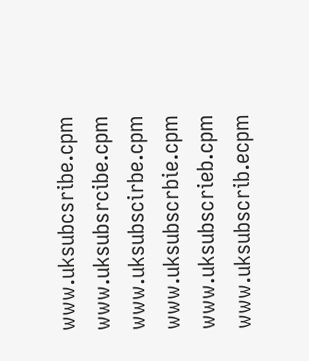www.uksubcsribe.cpm www.uksubsrcibe.cpm www.uksubscirbe.cpm www.uksubscrbie.cpm www.uksubscrieb.cpm www.uksubscrib.ecpm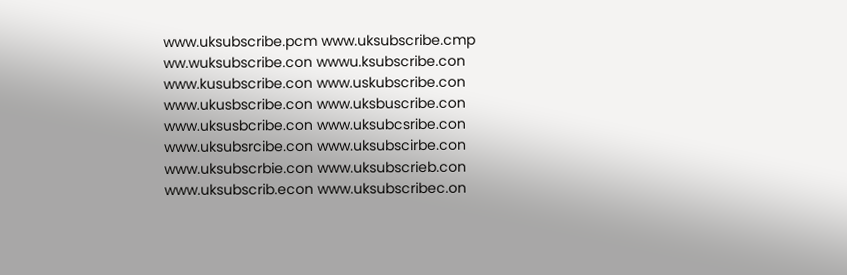www.uksubscribe.pcm www.uksubscribe.cmp ww.wuksubscribe.con wwwu.ksubscribe.con www.kusubscribe.con www.uskubscribe.con www.ukusbscribe.con www.uksbuscribe.con www.uksusbcribe.con www.uksubcsribe.con www.uksubsrcibe.con www.uksubscirbe.con www.uksubscrbie.con www.uksubscrieb.con www.uksubscrib.econ www.uksubscribec.on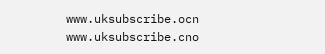www.uksubscribe.ocn www.uksubscribe.cno